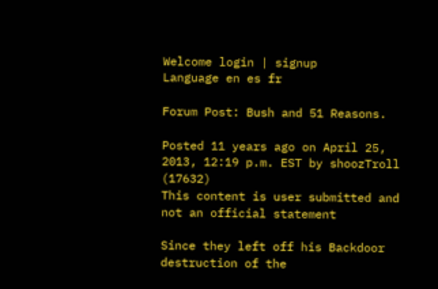Welcome login | signup
Language en es fr

Forum Post: Bush and 51 Reasons.

Posted 11 years ago on April 25, 2013, 12:19 p.m. EST by shoozTroll (17632)
This content is user submitted and not an official statement

Since they left off his Backdoor destruction of the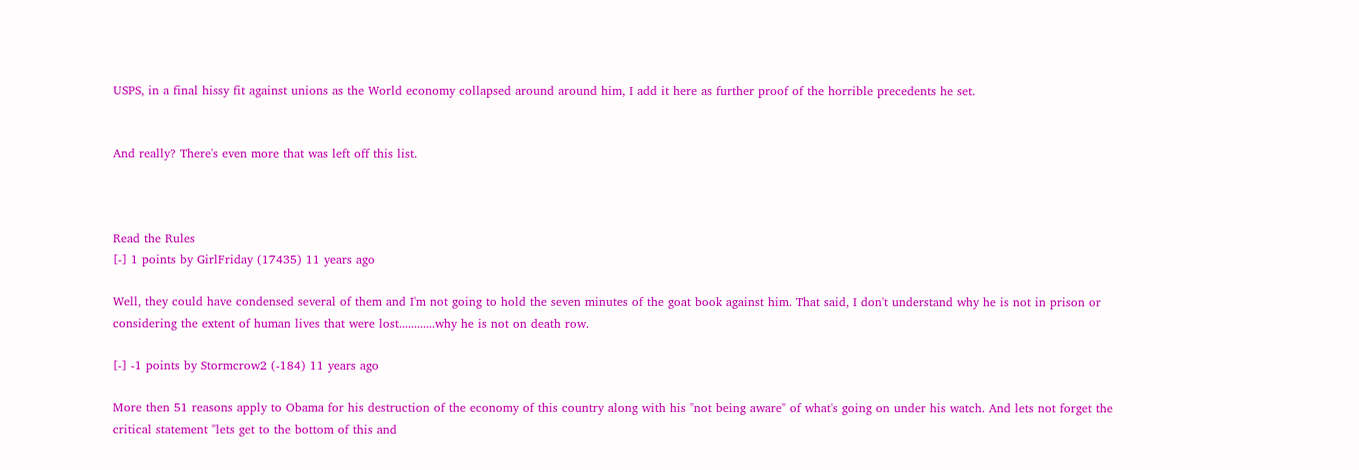USPS, in a final hissy fit against unions as the World economy collapsed around around him, I add it here as further proof of the horrible precedents he set.


And really? There's even more that was left off this list.



Read the Rules
[-] 1 points by GirlFriday (17435) 11 years ago

Well, they could have condensed several of them and I'm not going to hold the seven minutes of the goat book against him. That said, I don't understand why he is not in prison or considering the extent of human lives that were lost............why he is not on death row.

[-] -1 points by Stormcrow2 (-184) 11 years ago

More then 51 reasons apply to Obama for his destruction of the economy of this country along with his "not being aware" of what's going on under his watch. And lets not forget the critical statement "lets get to the bottom of this and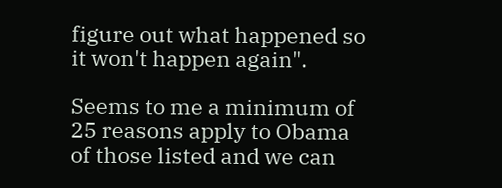figure out what happened so it won't happen again".

Seems to me a minimum of 25 reasons apply to Obama of those listed and we can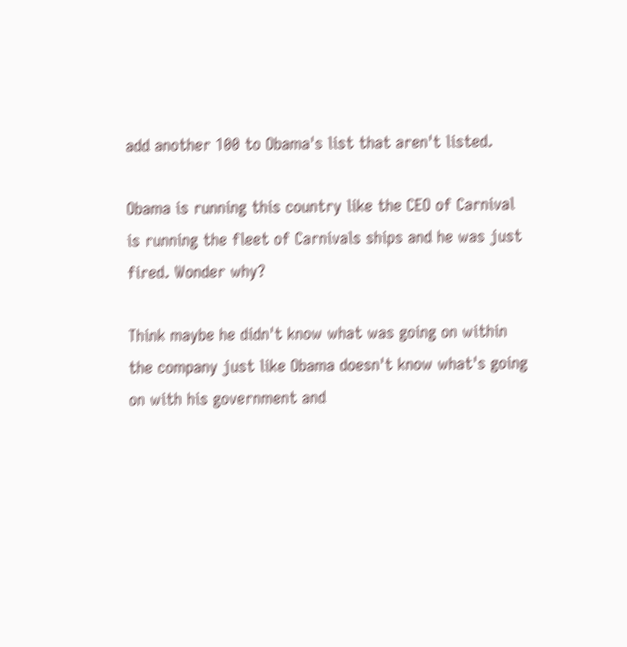add another 100 to Obama's list that aren't listed.

Obama is running this country like the CEO of Carnival is running the fleet of Carnivals ships and he was just fired. Wonder why?

Think maybe he didn't know what was going on within the company just like Obama doesn't know what's going on with his government and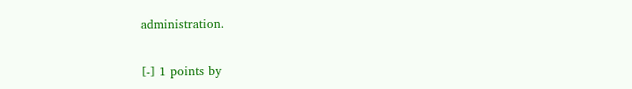administration.

[-] 1 points by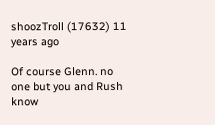shoozTroll (17632) 11 years ago

Of course Glenn. no one but you and Rush know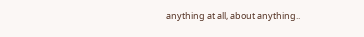anything at all, about anything..